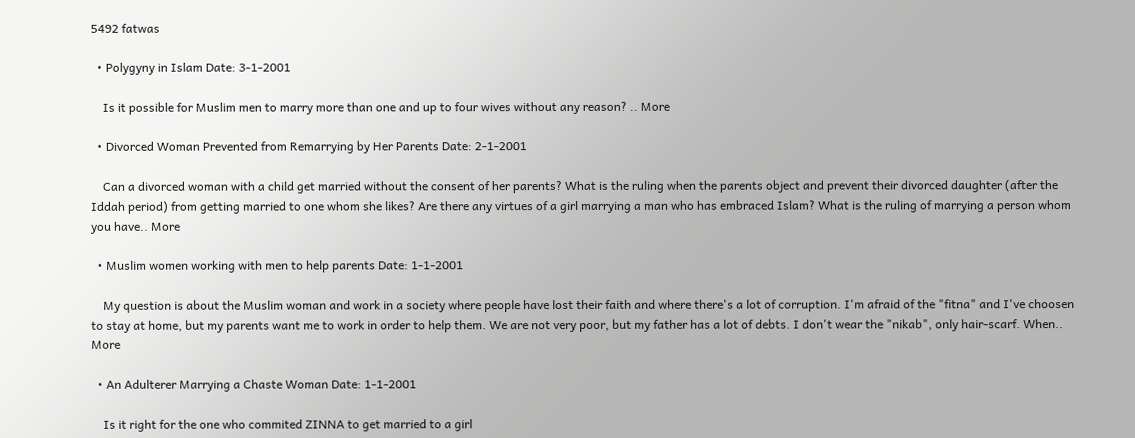5492 fatwas

  • Polygyny in Islam Date: 3-1-2001

    Is it possible for Muslim men to marry more than one and up to four wives without any reason? .. More

  • Divorced Woman Prevented from Remarrying by Her Parents Date: 2-1-2001

    Can a divorced woman with a child get married without the consent of her parents? What is the ruling when the parents object and prevent their divorced daughter (after the Iddah period) from getting married to one whom she likes? Are there any virtues of a girl marrying a man who has embraced Islam? What is the ruling of marrying a person whom you have.. More

  • Muslim women working with men to help parents Date: 1-1-2001

    My question is about the Muslim woman and work in a society where people have lost their faith and where there's a lot of corruption. I'm afraid of the "fitna" and I've choosen to stay at home, but my parents want me to work in order to help them. We are not very poor, but my father has a lot of debts. I don't wear the "nikab", only hair-scarf. When.. More

  • An Adulterer Marrying a Chaste Woman Date: 1-1-2001

    Is it right for the one who commited ZINNA to get married to a girl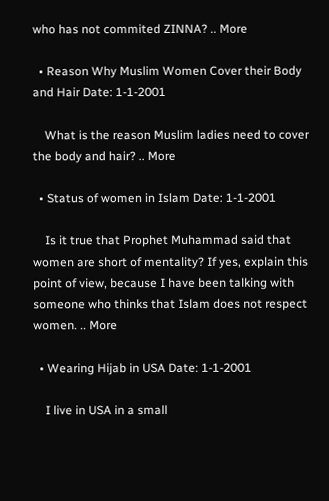who has not commited ZINNA? .. More

  • Reason Why Muslim Women Cover their Body and Hair Date: 1-1-2001

    What is the reason Muslim ladies need to cover the body and hair? .. More

  • Status of women in Islam Date: 1-1-2001

    Is it true that Prophet Muhammad said that women are short of mentality? If yes, explain this point of view, because I have been talking with someone who thinks that Islam does not respect women. .. More

  • Wearing Hijab in USA Date: 1-1-2001

    I live in USA in a small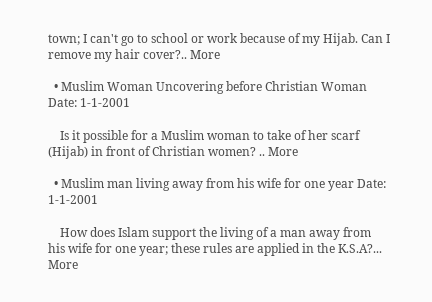town; I can't go to school or work because of my Hijab. Can I remove my hair cover?.. More

  • Muslim Woman Uncovering before Christian Woman Date: 1-1-2001

    Is it possible for a Muslim woman to take of her scarf (Hijab) in front of Christian women? .. More

  • Muslim man living away from his wife for one year Date: 1-1-2001

    How does Islam support the living of a man away from his wife for one year; these rules are applied in the K.S.A?... More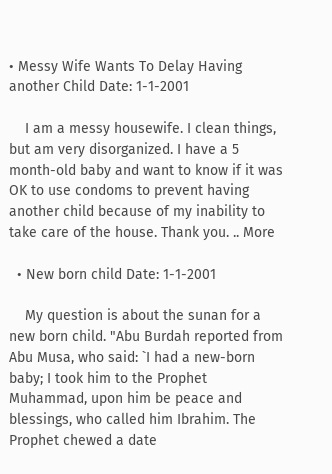• Messy Wife Wants To Delay Having another Child Date: 1-1-2001

    I am a messy housewife. I clean things, but am very disorganized. I have a 5 month-old baby and want to know if it was OK to use condoms to prevent having another child because of my inability to take care of the house. Thank you. .. More

  • New born child Date: 1-1-2001

    My question is about the sunan for a new born child. "Abu Burdah reported from Abu Musa, who said: `I had a new-born baby; I took him to the Prophet Muhammad, upon him be peace and blessings, who called him Ibrahim. The Prophet chewed a date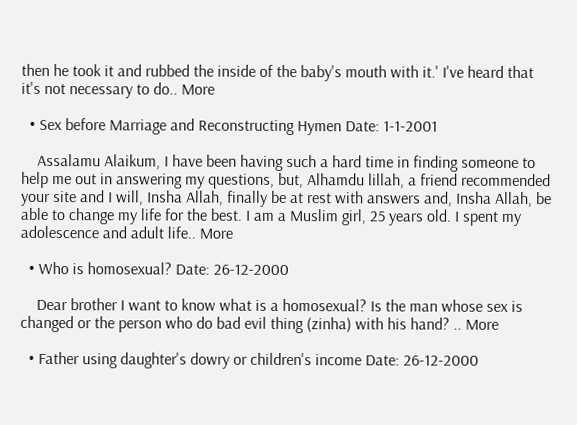then he took it and rubbed the inside of the baby's mouth with it.' I've heard that it's not necessary to do.. More

  • Sex before Marriage and Reconstructing Hymen Date: 1-1-2001

    Assalamu Alaikum, I have been having such a hard time in finding someone to help me out in answering my questions, but, Alhamdu lillah, a friend recommended your site and I will, Insha Allah, finally be at rest with answers and, Insha Allah, be able to change my life for the best. I am a Muslim girl, 25 years old. I spent my adolescence and adult life.. More

  • Who is homosexual? Date: 26-12-2000

    Dear brother I want to know what is a homosexual? Is the man whose sex is changed or the person who do bad evil thing (zinha) with his hand? .. More

  • Father using daughter's dowry or children's income Date: 26-12-2000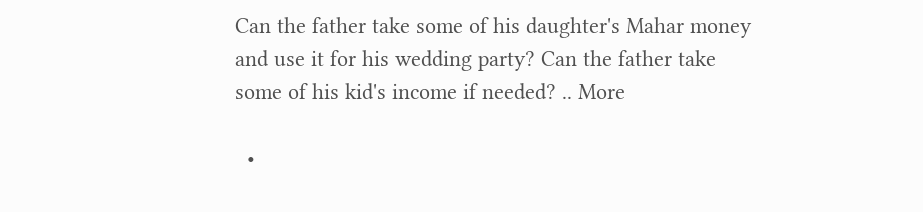Can the father take some of his daughter's Mahar money and use it for his wedding party? Can the father take some of his kid's income if needed? .. More

  •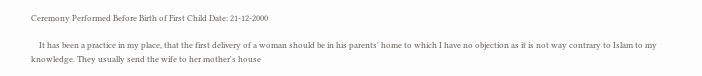Ceremony Performed Before Birth of First Child Date: 21-12-2000

    It has been a practice in my place, that the first delivery of a woman should be in his parents' home to which I have no objection as it is not way contrary to Islam to my knowledge. They usually send the wife to her mother's house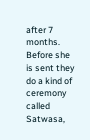after 7 months. Before she is sent they do a kind of ceremony called Satwasa,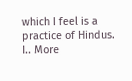which I feel is a practice of Hindus. I.. More